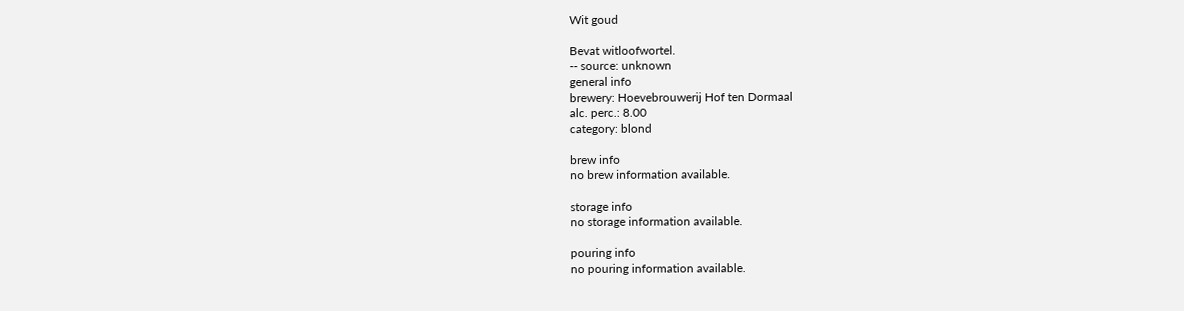Wit goud

Bevat witloofwortel.
-- source: unknown
general info
brewery: Hoevebrouwerij Hof ten Dormaal
alc. perc.: 8.00
category: blond

brew info
no brew information available.

storage info
no storage information available.

pouring info
no pouring information available.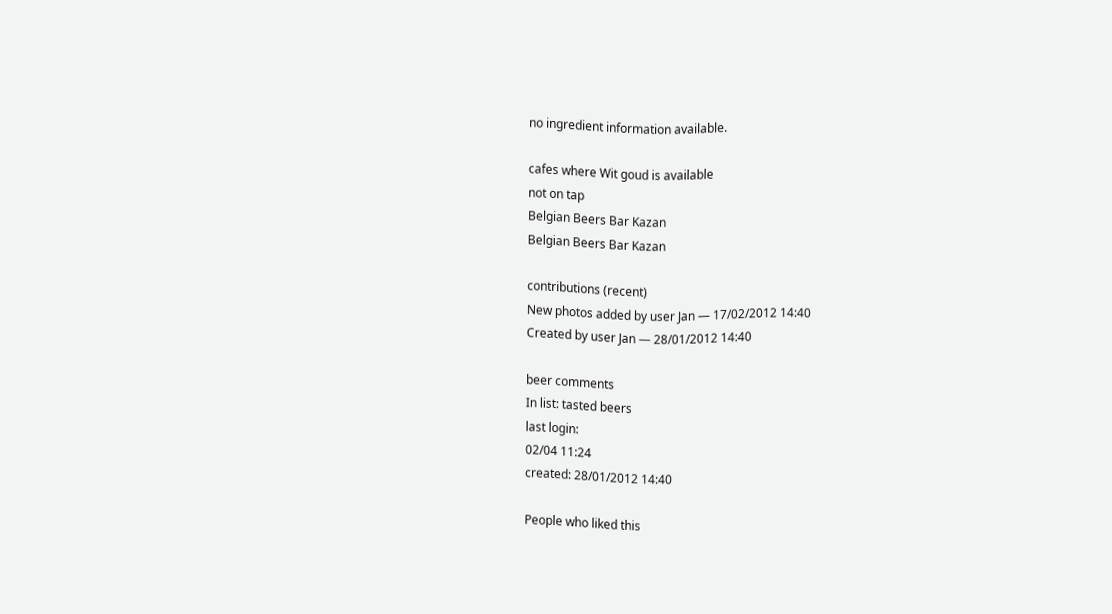no ingredient information available.

cafes where Wit goud is available
not on tap
Belgian Beers Bar Kazan
Belgian Beers Bar Kazan

contributions (recent)
New photos added by user Jan — 17/02/2012 14:40
Created by user Jan — 28/01/2012 14:40

beer comments
In list: tasted beers
last login:
02/04 11:24
created: 28/01/2012 14:40

People who liked this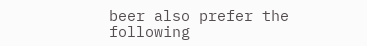beer also prefer the following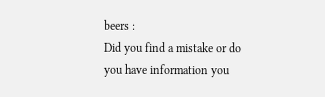beers :
Did you find a mistake or do you have information you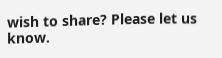wish to share? Please let us know.